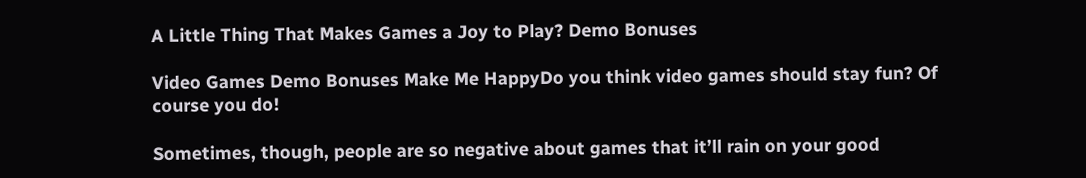A Little Thing That Makes Games a Joy to Play? Demo Bonuses

Video Games Demo Bonuses Make Me HappyDo you think video games should stay fun? Of course you do!

Sometimes, though, people are so negative about games that it’ll rain on your good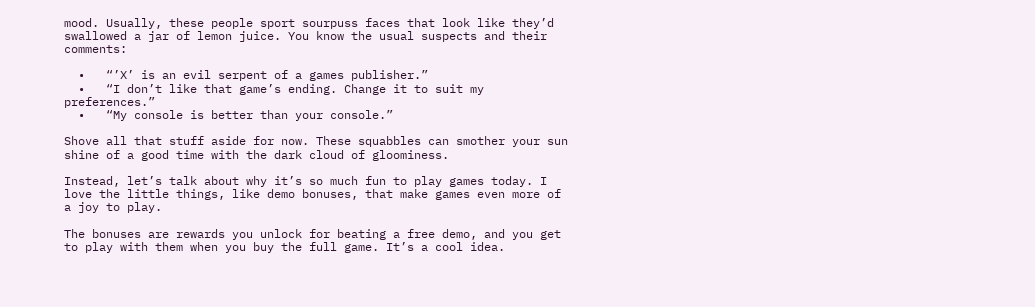mood. Usually, these people sport sourpuss faces that look like they’d swallowed a jar of lemon juice. You know the usual suspects and their comments:

  •   “’X’ is an evil serpent of a games publisher.”
  •   “I don’t like that game’s ending. Change it to suit my preferences.”
  •   “My console is better than your console.”

Shove all that stuff aside for now. These squabbles can smother your sun shine of a good time with the dark cloud of gloominess.

Instead, let’s talk about why it’s so much fun to play games today. I love the little things, like demo bonuses, that make games even more of a joy to play.

The bonuses are rewards you unlock for beating a free demo, and you get to play with them when you buy the full game. It’s a cool idea.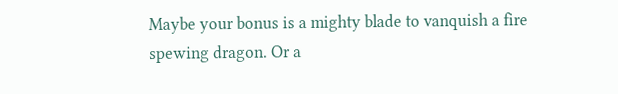Maybe your bonus is a mighty blade to vanquish a fire spewing dragon. Or a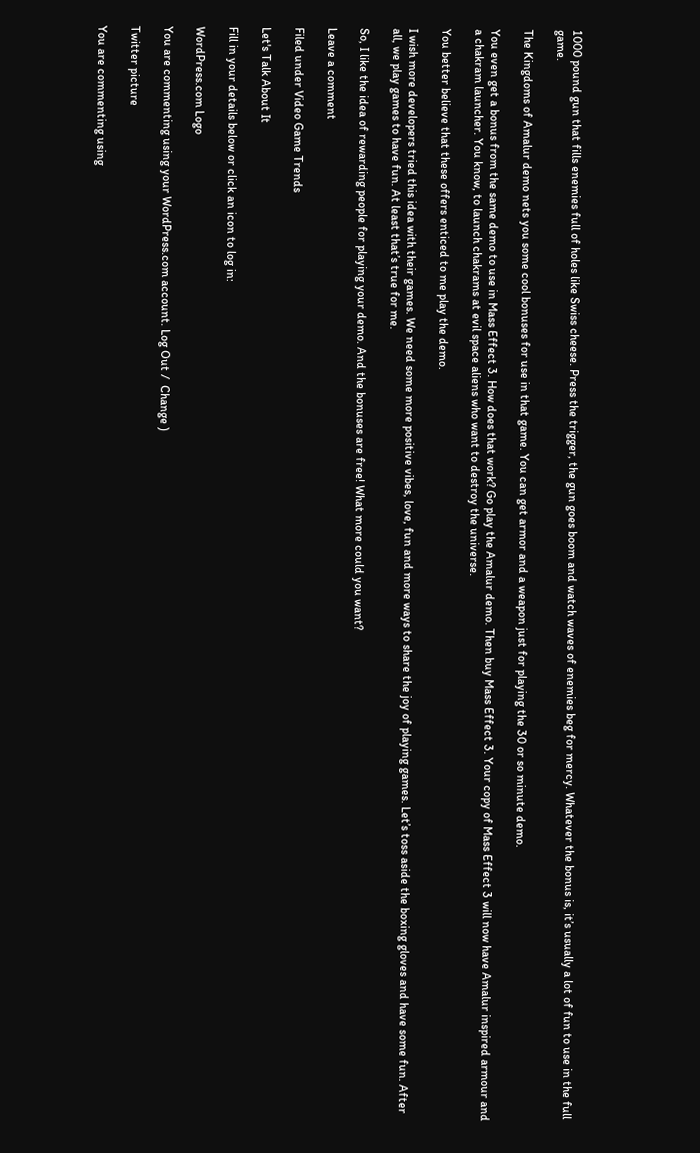1000 pound gun that fills enemies full of holes like Swiss cheese. Press the trigger, the gun goes boom and watch waves of enemies beg for mercy. Whatever the bonus is, it’s usually a lot of fun to use in the full game.

The Kingdoms of Amalur demo nets you some cool bonuses for use in that game. You can get armor and a weapon just for playing the 30 or so minute demo.

You even get a bonus from the same demo to use in Mass Effect 3. How does that work? Go play the Amalur demo. Then buy Mass Effect 3. Your copy of Mass Effect 3 will now have Amalur inspired armour and a chakram launcher. You know, to launch chakrams at evil space aliens who want to destroy the universe.

You better believe that these offers enticed to me play the demo.

I wish more developers tried this idea with their games. We need some more positive vibes, love, fun and more ways to share the joy of playing games. Let’s toss aside the boxing gloves and have some fun. After all, we play games to have fun. At least that’s true for me.

So, I like the idea of rewarding people for playing your demo. And the bonuses are free! What more could you want?

Leave a comment

Filed under Video Game Trends

Let's Talk About It

Fill in your details below or click an icon to log in:

WordPress.com Logo

You are commenting using your WordPress.com account. Log Out /  Change )

Twitter picture

You are commenting using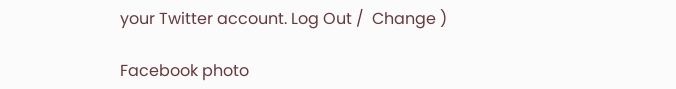your Twitter account. Log Out /  Change )

Facebook photo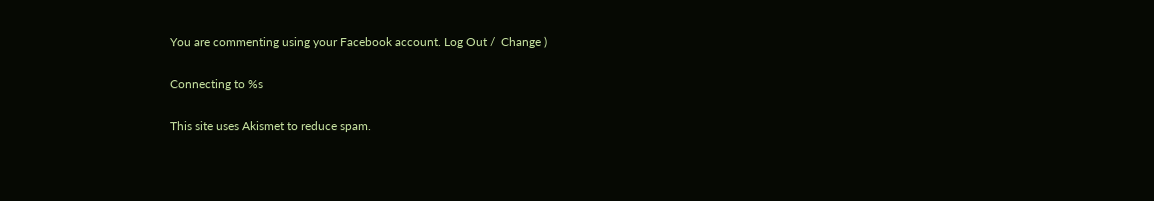You are commenting using your Facebook account. Log Out /  Change )

Connecting to %s

This site uses Akismet to reduce spam.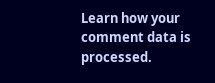Learn how your comment data is processed.